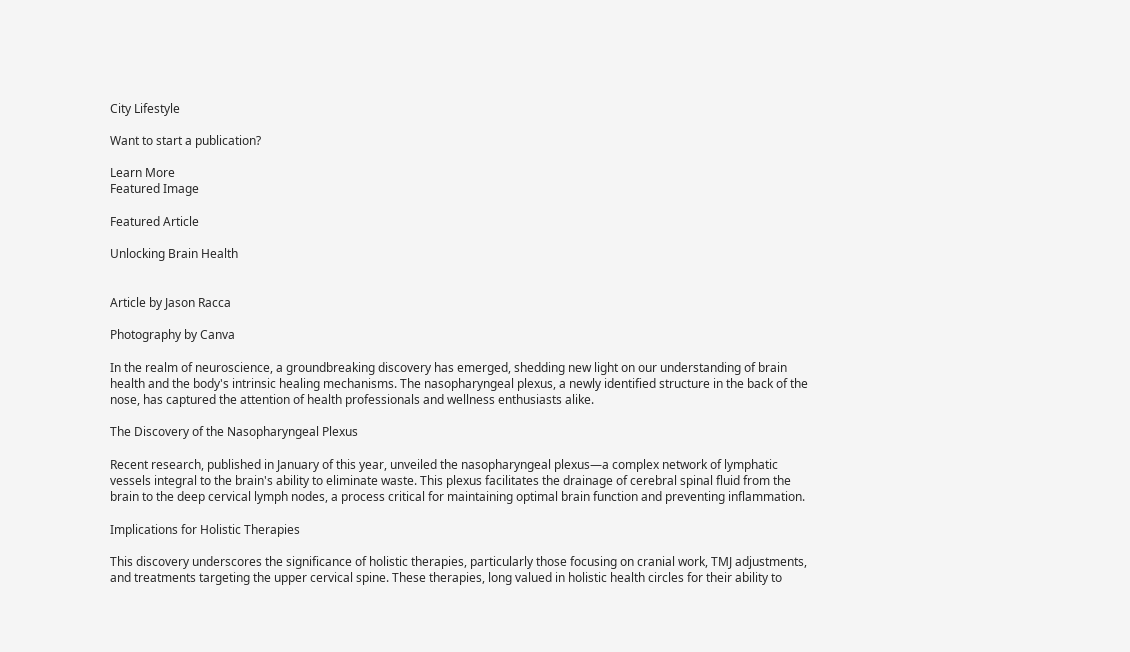City Lifestyle

Want to start a publication?

Learn More
Featured Image

Featured Article

Unlocking Brain Health


Article by Jason Racca

Photography by Canva

In the realm of neuroscience, a groundbreaking discovery has emerged, shedding new light on our understanding of brain health and the body's intrinsic healing mechanisms. The nasopharyngeal plexus, a newly identified structure in the back of the nose, has captured the attention of health professionals and wellness enthusiasts alike.

The Discovery of the Nasopharyngeal Plexus

Recent research, published in January of this year, unveiled the nasopharyngeal plexus—a complex network of lymphatic vessels integral to the brain's ability to eliminate waste. This plexus facilitates the drainage of cerebral spinal fluid from the brain to the deep cervical lymph nodes, a process critical for maintaining optimal brain function and preventing inflammation.

Implications for Holistic Therapies

This discovery underscores the significance of holistic therapies, particularly those focusing on cranial work, TMJ adjustments, and treatments targeting the upper cervical spine. These therapies, long valued in holistic health circles for their ability to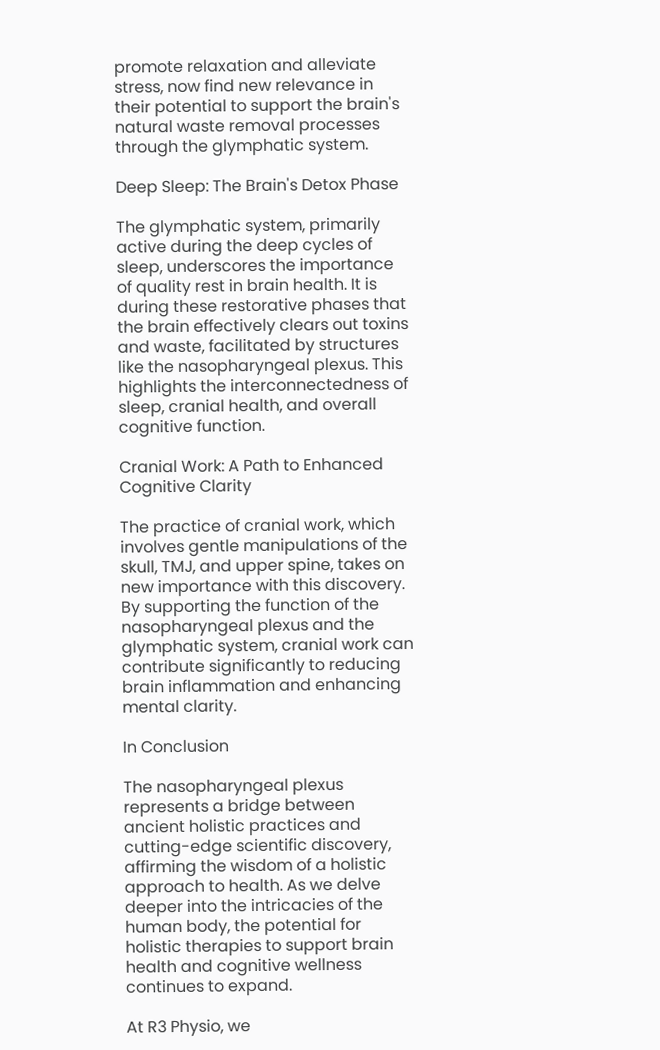promote relaxation and alleviate stress, now find new relevance in their potential to support the brain's natural waste removal processes through the glymphatic system.

Deep Sleep: The Brain's Detox Phase

The glymphatic system, primarily active during the deep cycles of sleep, underscores the importance of quality rest in brain health. It is during these restorative phases that the brain effectively clears out toxins and waste, facilitated by structures like the nasopharyngeal plexus. This highlights the interconnectedness of sleep, cranial health, and overall cognitive function.

Cranial Work: A Path to Enhanced Cognitive Clarity

The practice of cranial work, which involves gentle manipulations of the skull, TMJ, and upper spine, takes on new importance with this discovery. By supporting the function of the nasopharyngeal plexus and the glymphatic system, cranial work can contribute significantly to reducing brain inflammation and enhancing mental clarity.

In Conclusion

The nasopharyngeal plexus represents a bridge between ancient holistic practices and cutting-edge scientific discovery, affirming the wisdom of a holistic approach to health. As we delve deeper into the intricacies of the human body, the potential for holistic therapies to support brain health and cognitive wellness continues to expand.

At R3 Physio, we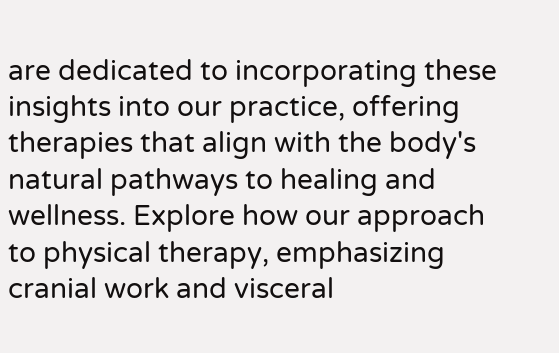are dedicated to incorporating these insights into our practice, offering therapies that align with the body's natural pathways to healing and wellness. Explore how our approach to physical therapy, emphasizing cranial work and visceral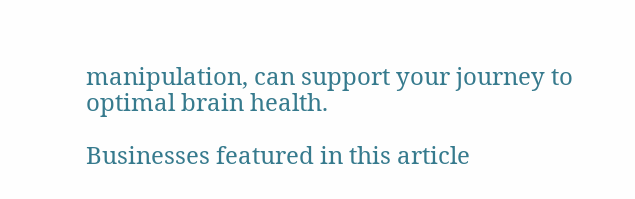manipulation, can support your journey to optimal brain health.

Businesses featured in this article